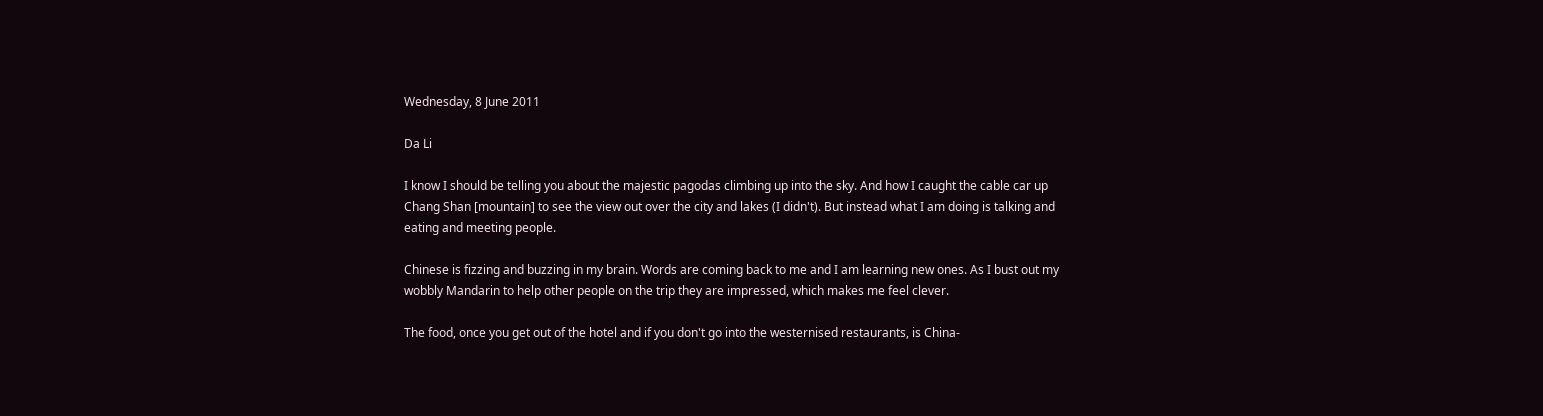Wednesday, 8 June 2011

Da Li

I know I should be telling you about the majestic pagodas climbing up into the sky. And how I caught the cable car up Chang Shan [mountain] to see the view out over the city and lakes (I didn't). But instead what I am doing is talking and eating and meeting people.

Chinese is fizzing and buzzing in my brain. Words are coming back to me and I am learning new ones. As I bust out my wobbly Mandarin to help other people on the trip they are impressed, which makes me feel clever.

The food, once you get out of the hotel and if you don't go into the westernised restaurants, is China-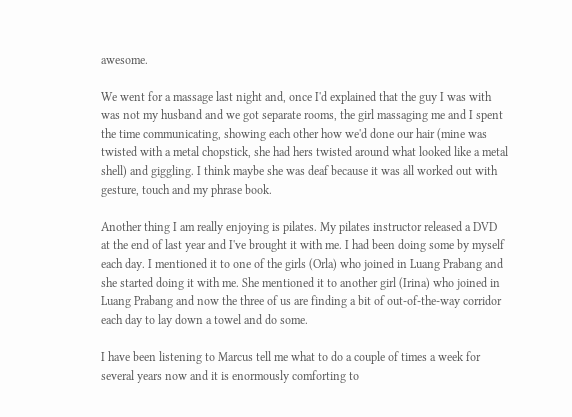awesome.

We went for a massage last night and, once I'd explained that the guy I was with was not my husband and we got separate rooms, the girl massaging me and I spent the time communicating, showing each other how we'd done our hair (mine was twisted with a metal chopstick, she had hers twisted around what looked like a metal shell) and giggling. I think maybe she was deaf because it was all worked out with gesture, touch and my phrase book.

Another thing I am really enjoying is pilates. My pilates instructor released a DVD at the end of last year and I've brought it with me. I had been doing some by myself each day. I mentioned it to one of the girls (Orla) who joined in Luang Prabang and she started doing it with me. She mentioned it to another girl (Irina) who joined in Luang Prabang and now the three of us are finding a bit of out-of-the-way corridor each day to lay down a towel and do some.

I have been listening to Marcus tell me what to do a couple of times a week for several years now and it is enormously comforting to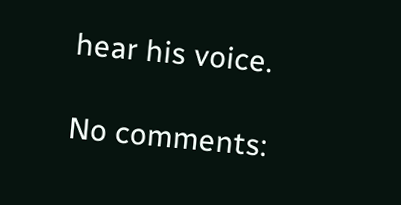hear his voice.

No comments: